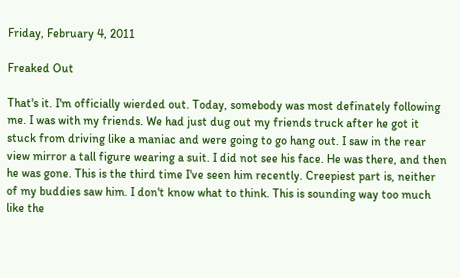Friday, February 4, 2011

Freaked Out

That's it. I'm officially wierded out. Today, somebody was most definately following me. I was with my friends. We had just dug out my friends truck after he got it stuck from driving like a maniac and were going to go hang out. I saw in the rear view mirror a tall figure wearing a suit. I did not see his face. He was there, and then he was gone. This is the third time I've seen him recently. Creepiest part is, neither of my buddies saw him. I don't know what to think. This is sounding way too much like the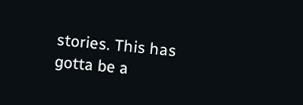stories. This has gotta be a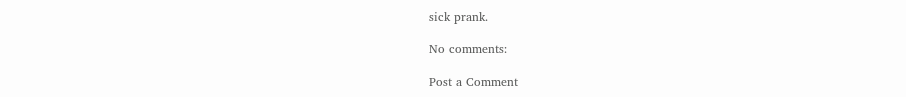sick prank.

No comments:

Post a Comment